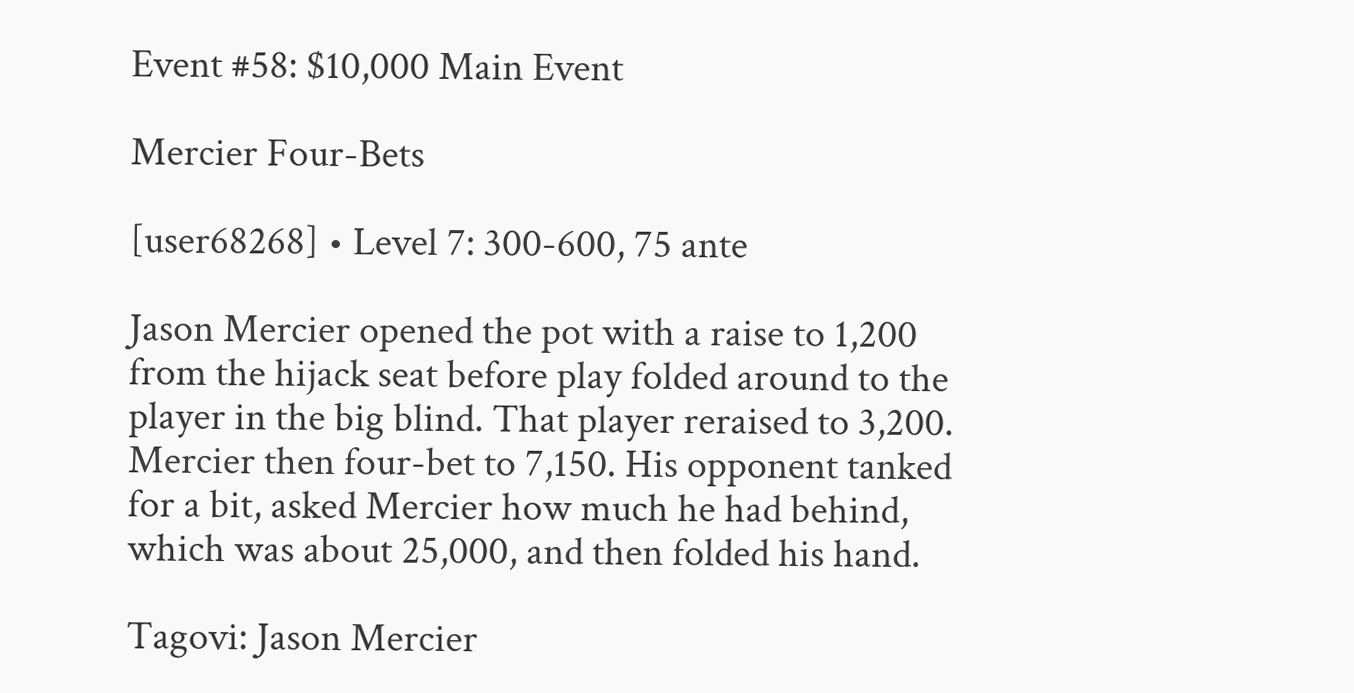Event #58: $10,000 Main Event

Mercier Four-Bets

[user68268] • Level 7: 300-600, 75 ante

Jason Mercier opened the pot with a raise to 1,200 from the hijack seat before play folded around to the player in the big blind. That player reraised to 3,200. Mercier then four-bet to 7,150. His opponent tanked for a bit, asked Mercier how much he had behind, which was about 25,000, and then folded his hand.

Tagovi: Jason Mercier